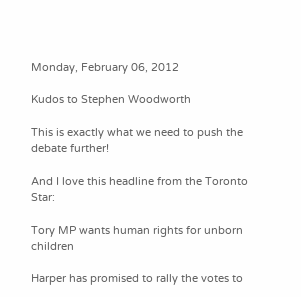Monday, February 06, 2012

Kudos to Stephen Woodworth

This is exactly what we need to push the debate further!

And I love this headline from the Toronto Star:

Tory MP wants human rights for unborn children

Harper has promised to rally the votes to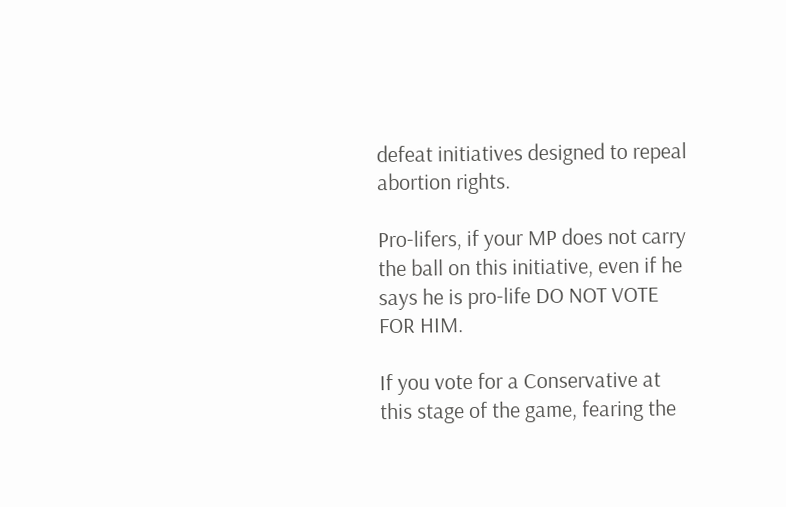defeat initiatives designed to repeal abortion rights.

Pro-lifers, if your MP does not carry the ball on this initiative, even if he says he is pro-life DO NOT VOTE FOR HIM.

If you vote for a Conservative at this stage of the game, fearing the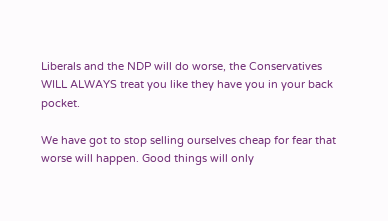Liberals and the NDP will do worse, the Conservatives WILL ALWAYS treat you like they have you in your back pocket.

We have got to stop selling ourselves cheap for fear that worse will happen. Good things will only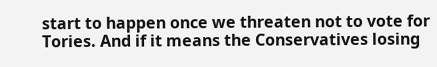start to happen once we threaten not to vote for Tories. And if it means the Conservatives losing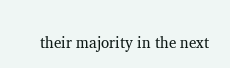their majority in the next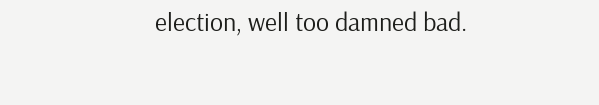election, well too damned bad.